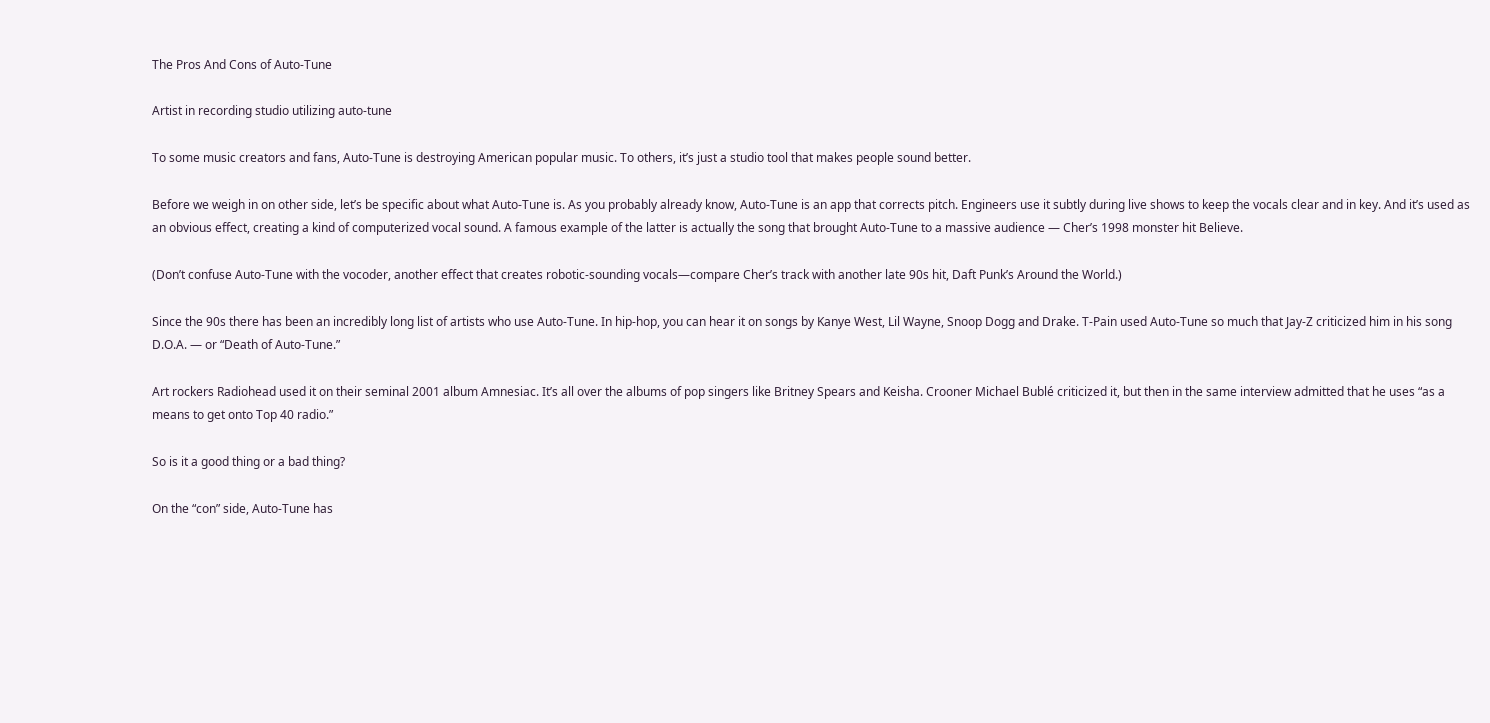The Pros And Cons of Auto-Tune

Artist in recording studio utilizing auto-tune

To some music creators and fans, Auto-Tune is destroying American popular music. To others, it’s just a studio tool that makes people sound better.

Before we weigh in on other side, let’s be specific about what Auto-Tune is. As you probably already know, Auto-Tune is an app that corrects pitch. Engineers use it subtly during live shows to keep the vocals clear and in key. And it’s used as an obvious effect, creating a kind of computerized vocal sound. A famous example of the latter is actually the song that brought Auto-Tune to a massive audience — Cher’s 1998 monster hit Believe.

(Don’t confuse Auto-Tune with the vocoder, another effect that creates robotic-sounding vocals—compare Cher’s track with another late 90s hit, Daft Punk’s Around the World.)

Since the 90s there has been an incredibly long list of artists who use Auto-Tune. In hip-hop, you can hear it on songs by Kanye West, Lil Wayne, Snoop Dogg and Drake. T-Pain used Auto-Tune so much that Jay-Z criticized him in his song D.O.A. — or “Death of Auto-Tune.”

Art rockers Radiohead used it on their seminal 2001 album Amnesiac. It’s all over the albums of pop singers like Britney Spears and Keisha. Crooner Michael Bublé criticized it, but then in the same interview admitted that he uses “as a means to get onto Top 40 radio.”

So is it a good thing or a bad thing?

On the “con” side, Auto-Tune has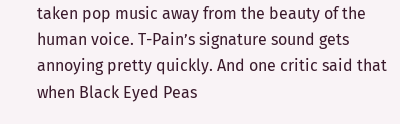taken pop music away from the beauty of the human voice. T-Pain’s signature sound gets annoying pretty quickly. And one critic said that when Black Eyed Peas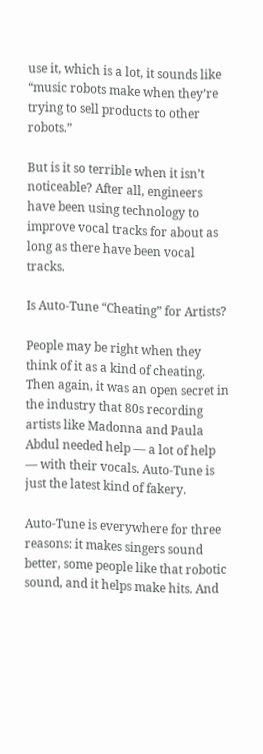use it, which is a lot, it sounds like “music robots make when they’re trying to sell products to other robots.”

But is it so terrible when it isn’t noticeable? After all, engineers have been using technology to improve vocal tracks for about as long as there have been vocal tracks.

Is Auto-Tune “Cheating” for Artists?

People may be right when they think of it as a kind of cheating. Then again, it was an open secret in the industry that 80s recording artists like Madonna and Paula Abdul needed help — a lot of help — with their vocals. Auto-Tune is just the latest kind of fakery.

Auto-Tune is everywhere for three reasons: it makes singers sound better, some people like that robotic sound, and it helps make hits. And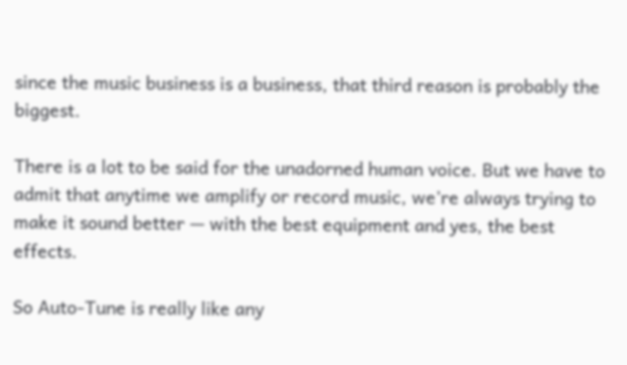since the music business is a business, that third reason is probably the biggest.

There is a lot to be said for the unadorned human voice. But we have to admit that anytime we amplify or record music, we’re always trying to make it sound better — with the best equipment and yes, the best effects.

So Auto-Tune is really like any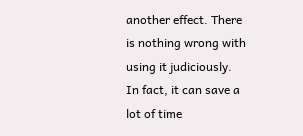another effect. There is nothing wrong with using it judiciously. In fact, it can save a lot of time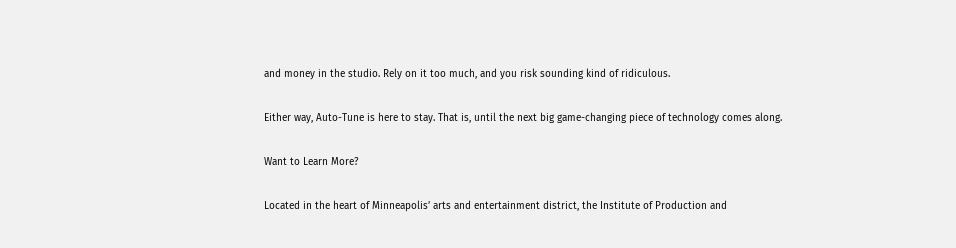and money in the studio. Rely on it too much, and you risk sounding kind of ridiculous.

Either way, Auto-Tune is here to stay. That is, until the next big game-changing piece of technology comes along.

Want to Learn More?

Located in the heart of Minneapolis’ arts and entertainment district, the Institute of Production and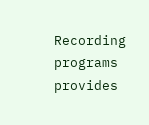Recording programs provides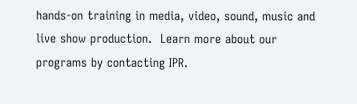hands-on training in media, video, sound, music and live show production.  Learn more about our programs by contacting IPR.